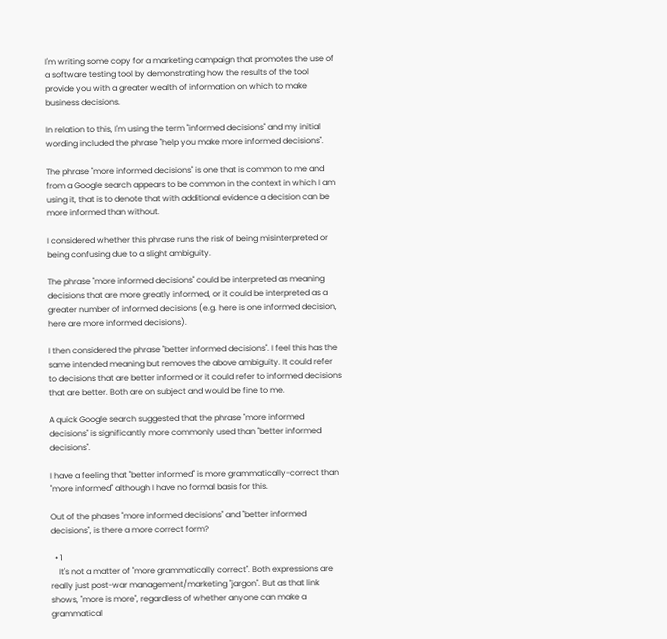I'm writing some copy for a marketing campaign that promotes the use of a software testing tool by demonstrating how the results of the tool provide you with a greater wealth of information on which to make business decisions.

In relation to this, I'm using the term "informed decisions" and my initial wording included the phrase "help you make more informed decisions".

The phrase "more informed decisions" is one that is common to me and from a Google search appears to be common in the context in which I am using it, that is to denote that with additional evidence a decision can be more informed than without.

I considered whether this phrase runs the risk of being misinterpreted or being confusing due to a slight ambiguity.

The phrase "more informed decisions" could be interpreted as meaning decisions that are more greatly informed, or it could be interpreted as a greater number of informed decisions (e.g. here is one informed decision, here are more informed decisions).

I then considered the phrase "better informed decisions". I feel this has the same intended meaning but removes the above ambiguity. It could refer to decisions that are better informed or it could refer to informed decisions that are better. Both are on subject and would be fine to me.

A quick Google search suggested that the phrase "more informed decisions" is significantly more commonly used than "better informed decisions".

I have a feeling that "better informed" is more grammatically-correct than "more informed" although I have no formal basis for this.

Out of the phases "more informed decisions" and "better informed decisions", is there a more correct form?

  • 1
    It's not a matter of "more grammatically correct". Both expressions are really just post-war management/marketing "jargon". But as that link shows, "more is more", regardless of whether anyone can make a grammatical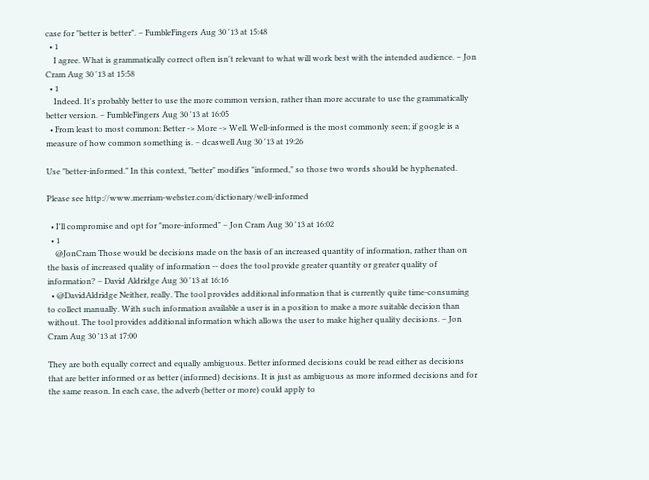case for "better is better". – FumbleFingers Aug 30 '13 at 15:48
  • 1
    I agree. What is grammatically correct often isn't relevant to what will work best with the intended audience. – Jon Cram Aug 30 '13 at 15:58
  • 1
    Indeed. It's probably better to use the more common version, rather than more accurate to use the grammatically better version. – FumbleFingers Aug 30 '13 at 16:05
  • From least to most common: Better -> More -> Well. Well-informed is the most commonly seen; if google is a measure of how common something is. – dcaswell Aug 30 '13 at 19:26

Use "better-informed." In this context, "better" modifies "informed," so those two words should be hyphenated.

Please see http://www.merriam-webster.com/dictionary/well-informed

  • I'll compromise and opt for "more-informed" – Jon Cram Aug 30 '13 at 16:02
  • 1
    @JonCram Those would be decisions made on the basis of an increased quantity of information, rather than on the basis of increased quality of information -- does the tool provide greater quantity or greater quality of information? – David Aldridge Aug 30 '13 at 16:16
  • @DavidAldridge Neither, really. The tool provides additional information that is currently quite time-consuming to collect manually. With such information available a user is in a position to make a more suitable decision than without. The tool provides additional information which allows the user to make higher quality decisions. – Jon Cram Aug 30 '13 at 17:00

They are both equally correct and equally ambiguous. Better informed decisions could be read either as decisions that are better informed or as better (informed) decisions. It is just as ambiguous as more informed decisions and for the same reason. In each case, the adverb (better or more) could apply to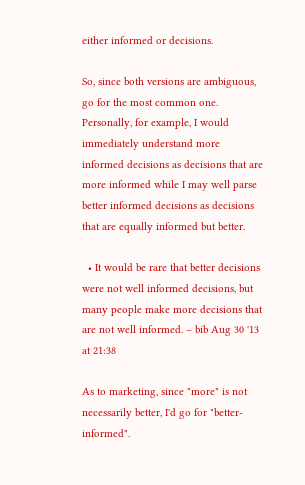either informed or decisions.

So, since both versions are ambiguous, go for the most common one. Personally, for example, I would immediately understand more informed decisions as decisions that are more informed while I may well parse better informed decisions as decisions that are equally informed but better.

  • It would be rare that better decisions were not well informed decisions, but many people make more decisions that are not well informed. – bib Aug 30 '13 at 21:38

As to marketing, since "more" is not necessarily better, I'd go for "better-informed".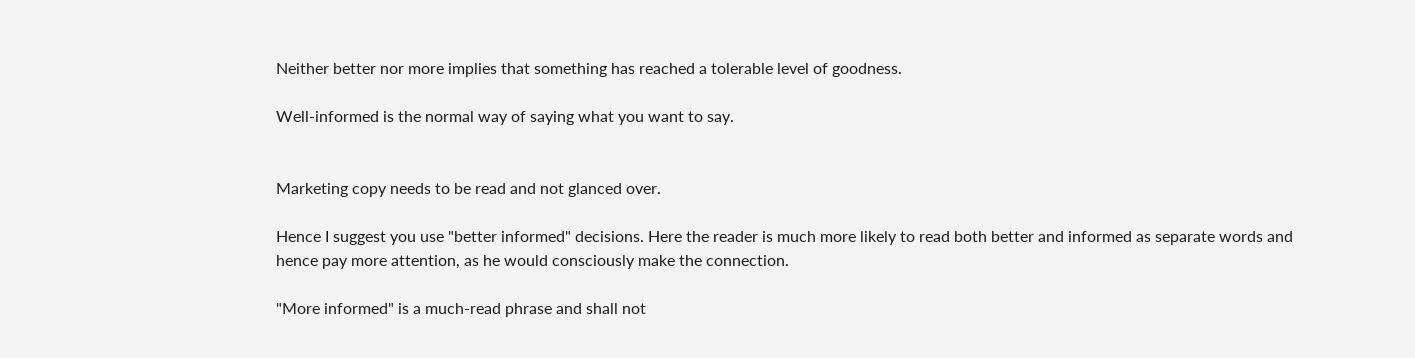Neither better nor more implies that something has reached a tolerable level of goodness.

Well-informed is the normal way of saying what you want to say.


Marketing copy needs to be read and not glanced over.

Hence I suggest you use "better informed" decisions. Here the reader is much more likely to read both better and informed as separate words and hence pay more attention, as he would consciously make the connection.

"More informed" is a much-read phrase and shall not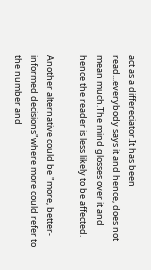act as a differeciator.It has been read...everybody says it and hence, does not mean much.The mind glosses over it and hence the reader is less likely to be affected.

Another alternative could be "more, better-informed decisions"where more could refer to the number and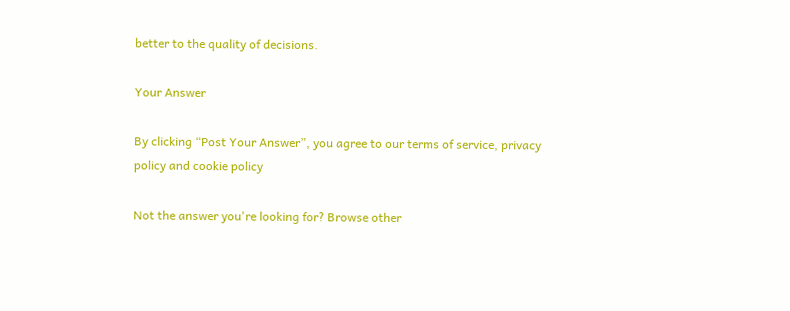better to the quality of decisions.

Your Answer

By clicking “Post Your Answer”, you agree to our terms of service, privacy policy and cookie policy

Not the answer you're looking for? Browse other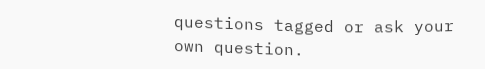questions tagged or ask your own question.